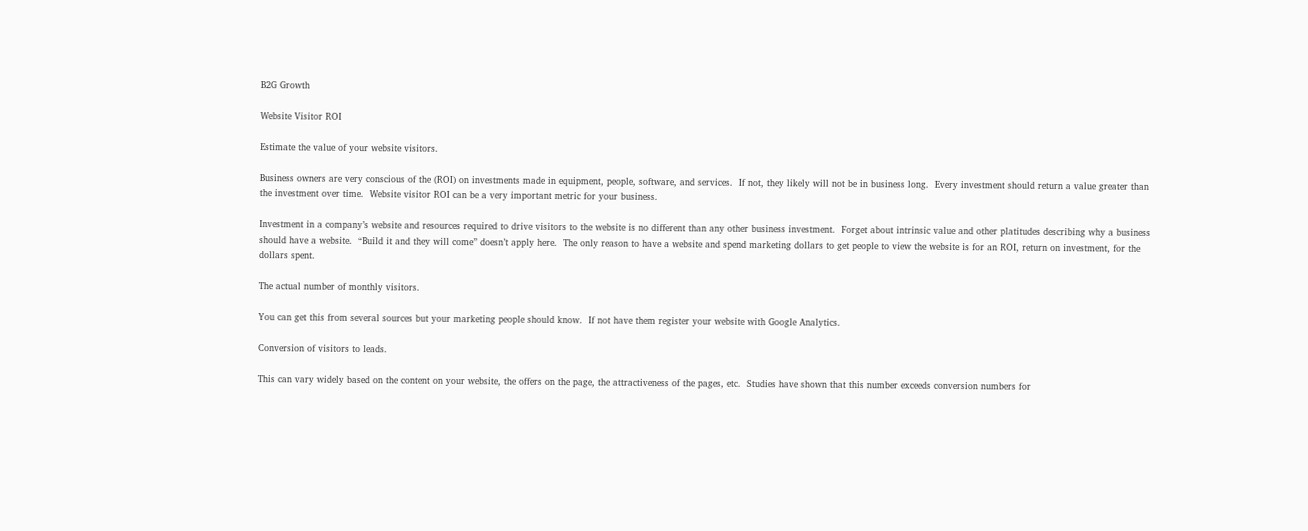B2G Growth

Website Visitor ROI

Estimate the value of your website visitors.

Business owners are very conscious of the (ROI) on investments made in equipment, people, software, and services.  If not, they likely will not be in business long.  Every investment should return a value greater than the investment over time.  Website visitor ROI can be a very important metric for your business.

Investment in a company’s website and resources required to drive visitors to the website is no different than any other business investment.  Forget about intrinsic value and other platitudes describing why a business should have a website.  “Build it and they will come” doesn’t apply here.  The only reason to have a website and spend marketing dollars to get people to view the website is for an ROI, return on investment, for the dollars spent.

The actual number of monthly visitors.

You can get this from several sources but your marketing people should know.  If not have them register your website with Google Analytics.

Conversion of visitors to leads.

This can vary widely based on the content on your website, the offers on the page, the attractiveness of the pages, etc.  Studies have shown that this number exceeds conversion numbers for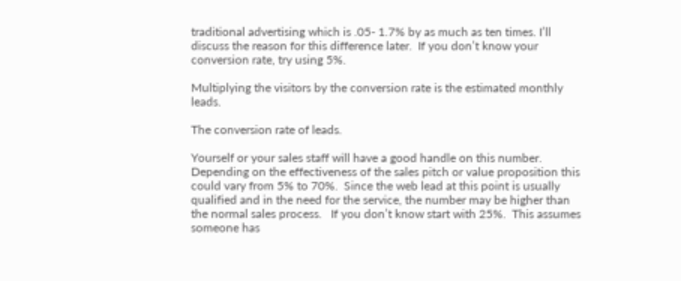traditional advertising which is .05- 1.7% by as much as ten times. I’ll discuss the reason for this difference later.  If you don’t know your conversion rate, try using 5%.

Multiplying the visitors by the conversion rate is the estimated monthly leads.

The conversion rate of leads.

Yourself or your sales staff will have a good handle on this number.  Depending on the effectiveness of the sales pitch or value proposition this could vary from 5% to 70%.  Since the web lead at this point is usually qualified and in the need for the service, the number may be higher than the normal sales process.   If you don’t know start with 25%.  This assumes someone has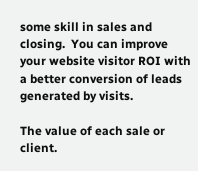some skill in sales and closing.  You can improve your website visitor ROI with a better conversion of leads generated by visits.

The value of each sale or client.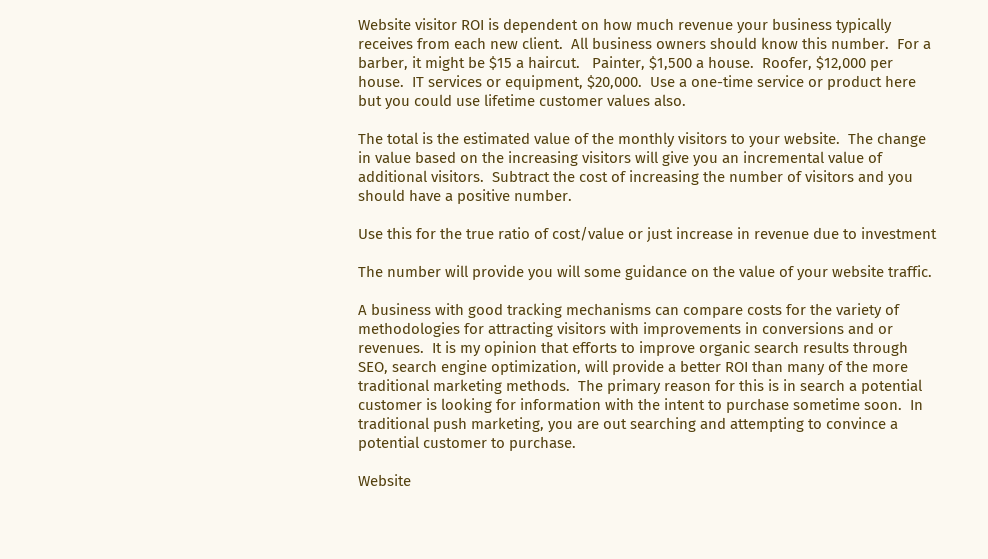Website visitor ROI is dependent on how much revenue your business typically receives from each new client.  All business owners should know this number.  For a barber, it might be $15 a haircut.   Painter, $1,500 a house.  Roofer, $12,000 per house.  IT services or equipment, $20,000.  Use a one-time service or product here but you could use lifetime customer values also.

The total is the estimated value of the monthly visitors to your website.  The change in value based on the increasing visitors will give you an incremental value of additional visitors.  Subtract the cost of increasing the number of visitors and you should have a positive number.

Use this for the true ratio of cost/value or just increase in revenue due to investment

The number will provide you will some guidance on the value of your website traffic.

A business with good tracking mechanisms can compare costs for the variety of methodologies for attracting visitors with improvements in conversions and or revenues.  It is my opinion that efforts to improve organic search results through SEO, search engine optimization, will provide a better ROI than many of the more traditional marketing methods.  The primary reason for this is in search a potential customer is looking for information with the intent to purchase sometime soon.  In traditional push marketing, you are out searching and attempting to convince a potential customer to purchase.

Website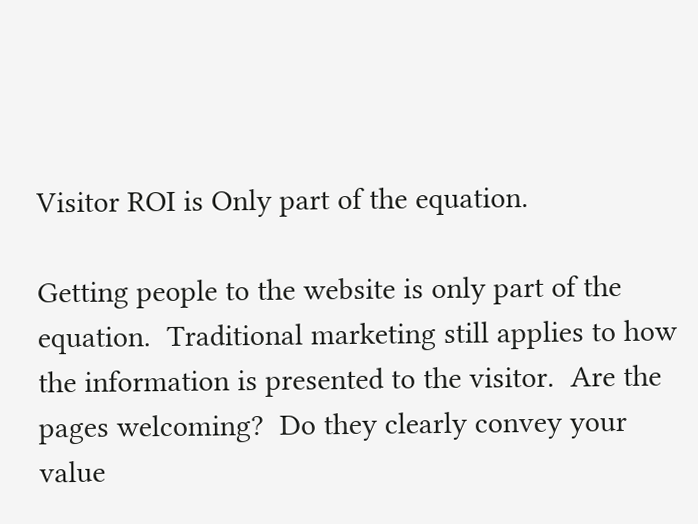Visitor ROI is Only part of the equation.

Getting people to the website is only part of the equation.  Traditional marketing still applies to how the information is presented to the visitor.  Are the pages welcoming?  Do they clearly convey your value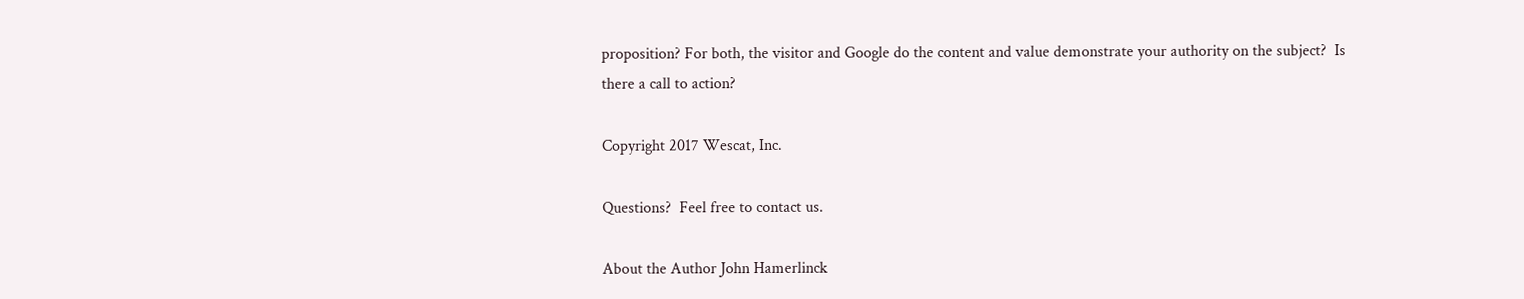proposition? For both, the visitor and Google do the content and value demonstrate your authority on the subject?  Is there a call to action?

Copyright 2017 Wescat, Inc.

Questions?  Feel free to contact us.

About the Author John Hamerlinck